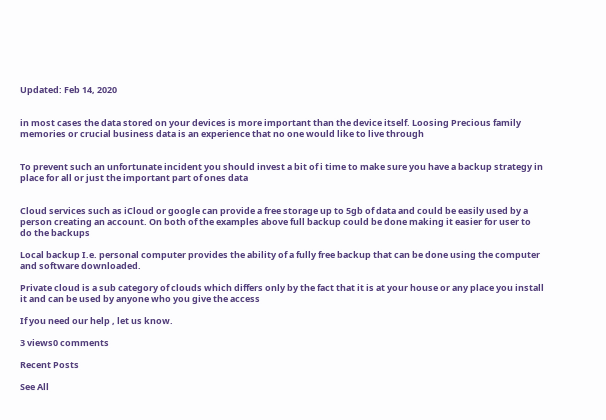Updated: Feb 14, 2020


in most cases the data stored on your devices is more important than the device itself. Loosing Precious family memories or crucial business data is an experience that no one would like to live through


To prevent such an unfortunate incident you should invest a bit of i time to make sure you have a backup strategy in place for all or just the important part of ones data


Cloud services such as iCloud or google can provide a free storage up to 5gb of data and could be easily used by a person creating an account. On both of the examples above full backup could be done making it easier for user to do the backups

Local backup I.e. personal computer provides the ability of a fully free backup that can be done using the computer and software downloaded.

Private cloud is a sub category of clouds which differs only by the fact that it is at your house or any place you install it and can be used by anyone who you give the access

If you need our help , let us know.

3 views0 comments

Recent Posts

See All